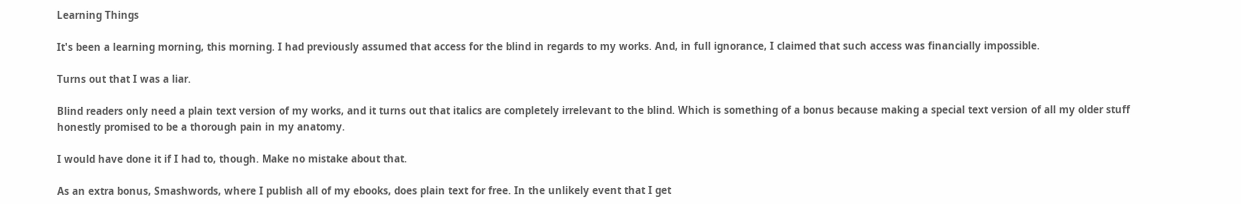Learning Things

It's been a learning morning, this morning. I had previously assumed that access for the blind in regards to my works. And, in full ignorance, I claimed that such access was financially impossible.

Turns out that I was a liar.

Blind readers only need a plain text version of my works, and it turns out that italics are completely irrelevant to the blind. Which is something of a bonus because making a special text version of all my older stuff honestly promised to be a thorough pain in my anatomy.

I would have done it if I had to, though. Make no mistake about that.

As an extra bonus, Smashwords, where I publish all of my ebooks, does plain text for free. In the unlikely event that I get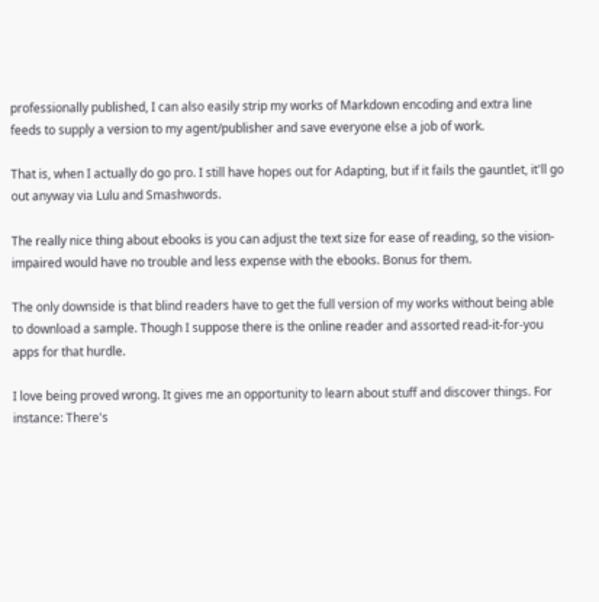professionally published, I can also easily strip my works of Markdown encoding and extra line feeds to supply a version to my agent/publisher and save everyone else a job of work.

That is, when I actually do go pro. I still have hopes out for Adapting, but if it fails the gauntlet, it'll go out anyway via Lulu and Smashwords.

The really nice thing about ebooks is you can adjust the text size for ease of reading, so the vision-impaired would have no trouble and less expense with the ebooks. Bonus for them.

The only downside is that blind readers have to get the full version of my works without being able to download a sample. Though I suppose there is the online reader and assorted read-it-for-you apps for that hurdle.

I love being proved wrong. It gives me an opportunity to learn about stuff and discover things. For instance: There's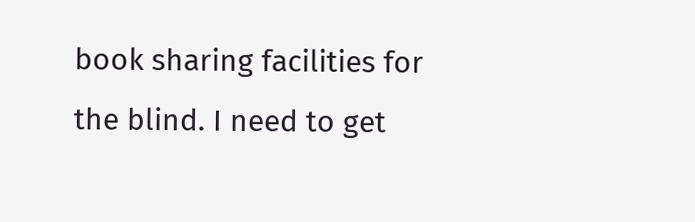book sharing facilities for the blind. I need to get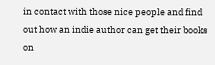in contact with those nice people and find out how an indie author can get their books on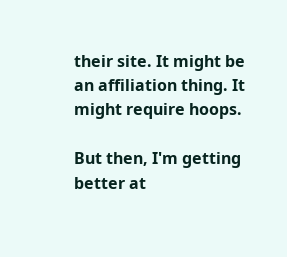their site. It might be an affiliation thing. It might require hoops.

But then, I'm getting better at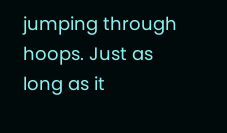jumping through hoops. Just as long as it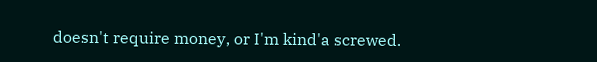doesn't require money, or I'm kind'a screwed.